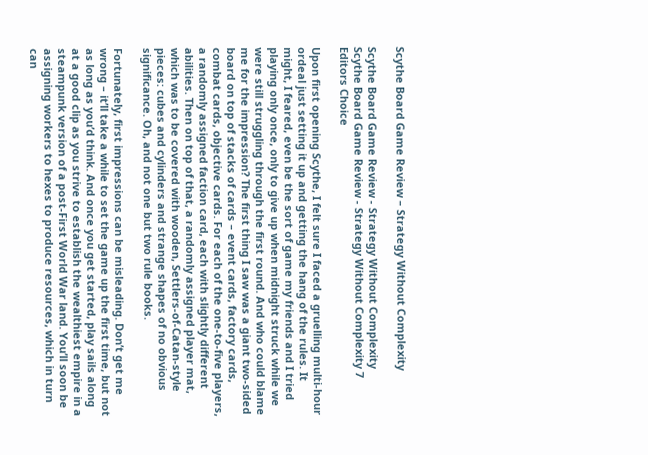Scythe Board Game Review – Strategy Without Complexity

Scythe Board Game Review - Strategy Without Complexity
Scythe Board Game Review - Strategy Without Complexity 7
Editors Choice

Upon first opening Scythe, I felt sure I faced a gruelling multi-hour ordeal just setting it up and getting the hang of the rules. It might, I feared, even be the sort of game my friends and I tried playing only once, only to give up when midnight struck while we were still struggling through the first round. And who could blame me for the impression? The first thing I saw was a giant two-sided board on top of stacks of cards – event cards, factory cards, combat cards, objective cards. For each of the one-to-five players, a randomly assigned faction card, each with slightly different abilities. Then on top of that, a randomly assigned player mat, which was to be covered with wooden, Settlers-of-Catan-style pieces: cubes and cylinders and strange shapes of no obvious significance. Oh, and not one but two rule books.

Fortunately, first impressions can be misleading. Don’t get me wrong – it’ll take a while to set the game up the first time, but not as long as you’d think. And once you get started, play sails along at a good clip as you strive to establish the wealthiest empire in a steampunk version of a post-First World War land. You’ll soon be assigning workers to hexes to produce resources, which in turn can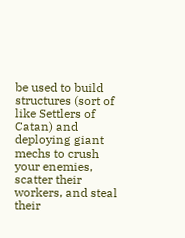be used to build structures (sort of like Settlers of Catan) and deploying giant mechs to crush your enemies, scatter their workers, and steal their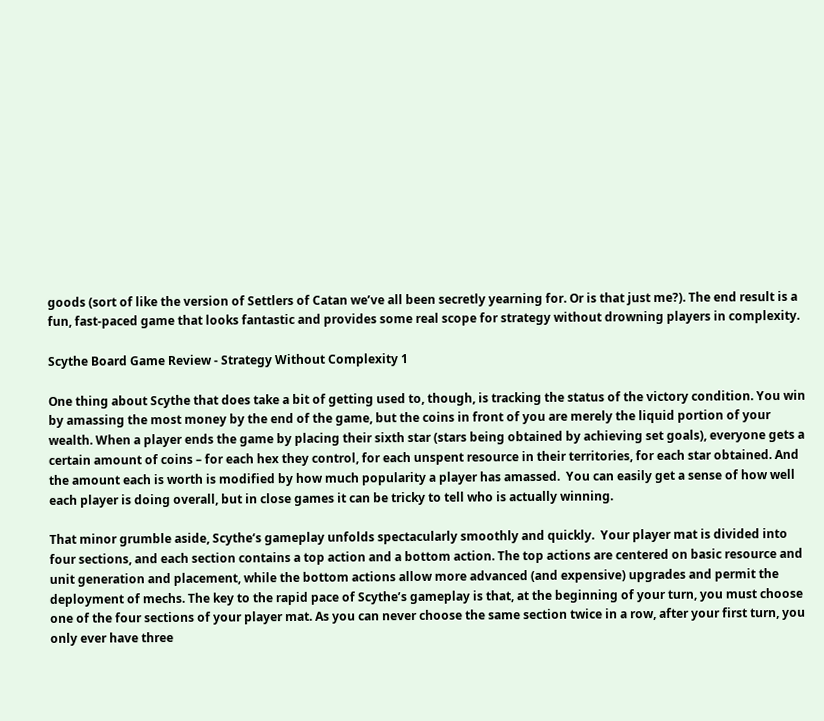goods (sort of like the version of Settlers of Catan we’ve all been secretly yearning for. Or is that just me?). The end result is a fun, fast-paced game that looks fantastic and provides some real scope for strategy without drowning players in complexity.

Scythe Board Game Review - Strategy Without Complexity 1

One thing about Scythe that does take a bit of getting used to, though, is tracking the status of the victory condition. You win by amassing the most money by the end of the game, but the coins in front of you are merely the liquid portion of your wealth. When a player ends the game by placing their sixth star (stars being obtained by achieving set goals), everyone gets a certain amount of coins – for each hex they control, for each unspent resource in their territories, for each star obtained. And the amount each is worth is modified by how much popularity a player has amassed.  You can easily get a sense of how well each player is doing overall, but in close games it can be tricky to tell who is actually winning.

That minor grumble aside, Scythe‘s gameplay unfolds spectacularly smoothly and quickly.  Your player mat is divided into four sections, and each section contains a top action and a bottom action. The top actions are centered on basic resource and unit generation and placement, while the bottom actions allow more advanced (and expensive) upgrades and permit the deployment of mechs. The key to the rapid pace of Scythe’s gameplay is that, at the beginning of your turn, you must choose one of the four sections of your player mat. As you can never choose the same section twice in a row, after your first turn, you only ever have three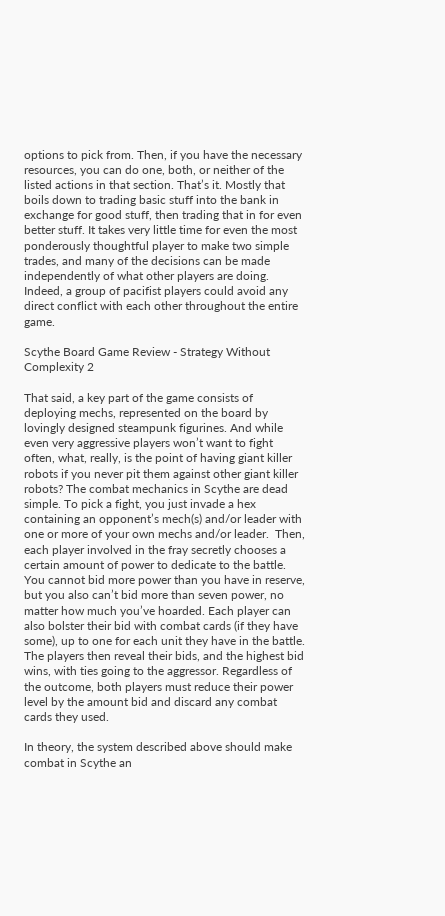options to pick from. Then, if you have the necessary resources, you can do one, both, or neither of the listed actions in that section. That’s it. Mostly that boils down to trading basic stuff into the bank in exchange for good stuff, then trading that in for even better stuff. It takes very little time for even the most ponderously thoughtful player to make two simple trades, and many of the decisions can be made independently of what other players are doing. Indeed, a group of pacifist players could avoid any direct conflict with each other throughout the entire game.

Scythe Board Game Review - Strategy Without Complexity 2

That said, a key part of the game consists of deploying mechs, represented on the board by lovingly designed steampunk figurines. And while even very aggressive players won’t want to fight often, what, really, is the point of having giant killer robots if you never pit them against other giant killer robots? The combat mechanics in Scythe are dead simple. To pick a fight, you just invade a hex containing an opponent’s mech(s) and/or leader with one or more of your own mechs and/or leader.  Then, each player involved in the fray secretly chooses a certain amount of power to dedicate to the battle. You cannot bid more power than you have in reserve, but you also can’t bid more than seven power, no matter how much you’ve hoarded. Each player can also bolster their bid with combat cards (if they have some), up to one for each unit they have in the battle. The players then reveal their bids, and the highest bid wins, with ties going to the aggressor. Regardless of the outcome, both players must reduce their power level by the amount bid and discard any combat cards they used.

In theory, the system described above should make combat in Scythe an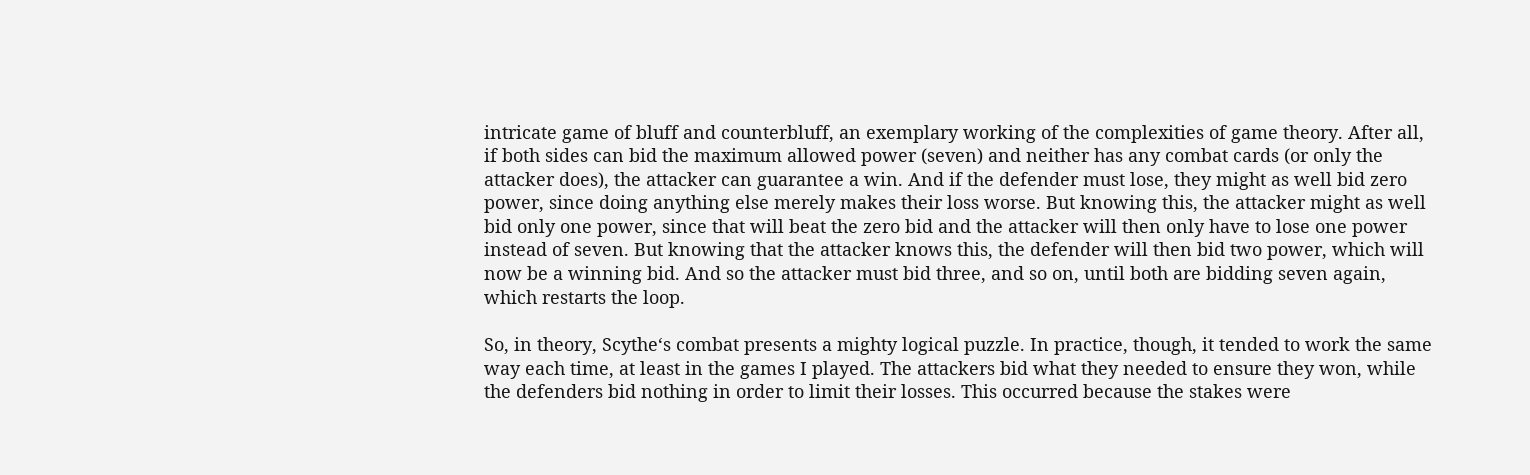intricate game of bluff and counterbluff, an exemplary working of the complexities of game theory. After all, if both sides can bid the maximum allowed power (seven) and neither has any combat cards (or only the attacker does), the attacker can guarantee a win. And if the defender must lose, they might as well bid zero power, since doing anything else merely makes their loss worse. But knowing this, the attacker might as well bid only one power, since that will beat the zero bid and the attacker will then only have to lose one power instead of seven. But knowing that the attacker knows this, the defender will then bid two power, which will now be a winning bid. And so the attacker must bid three, and so on, until both are bidding seven again, which restarts the loop.

So, in theory, Scythe‘s combat presents a mighty logical puzzle. In practice, though, it tended to work the same way each time, at least in the games I played. The attackers bid what they needed to ensure they won, while the defenders bid nothing in order to limit their losses. This occurred because the stakes were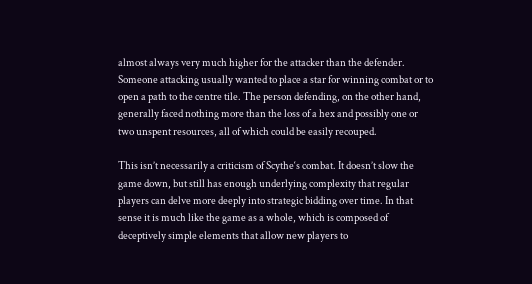almost always very much higher for the attacker than the defender. Someone attacking usually wanted to place a star for winning combat or to open a path to the centre tile. The person defending, on the other hand, generally faced nothing more than the loss of a hex and possibly one or two unspent resources, all of which could be easily recouped.

This isn’t necessarily a criticism of Scythe‘s combat. It doesn’t slow the game down, but still has enough underlying complexity that regular players can delve more deeply into strategic bidding over time. In that sense it is much like the game as a whole, which is composed of deceptively simple elements that allow new players to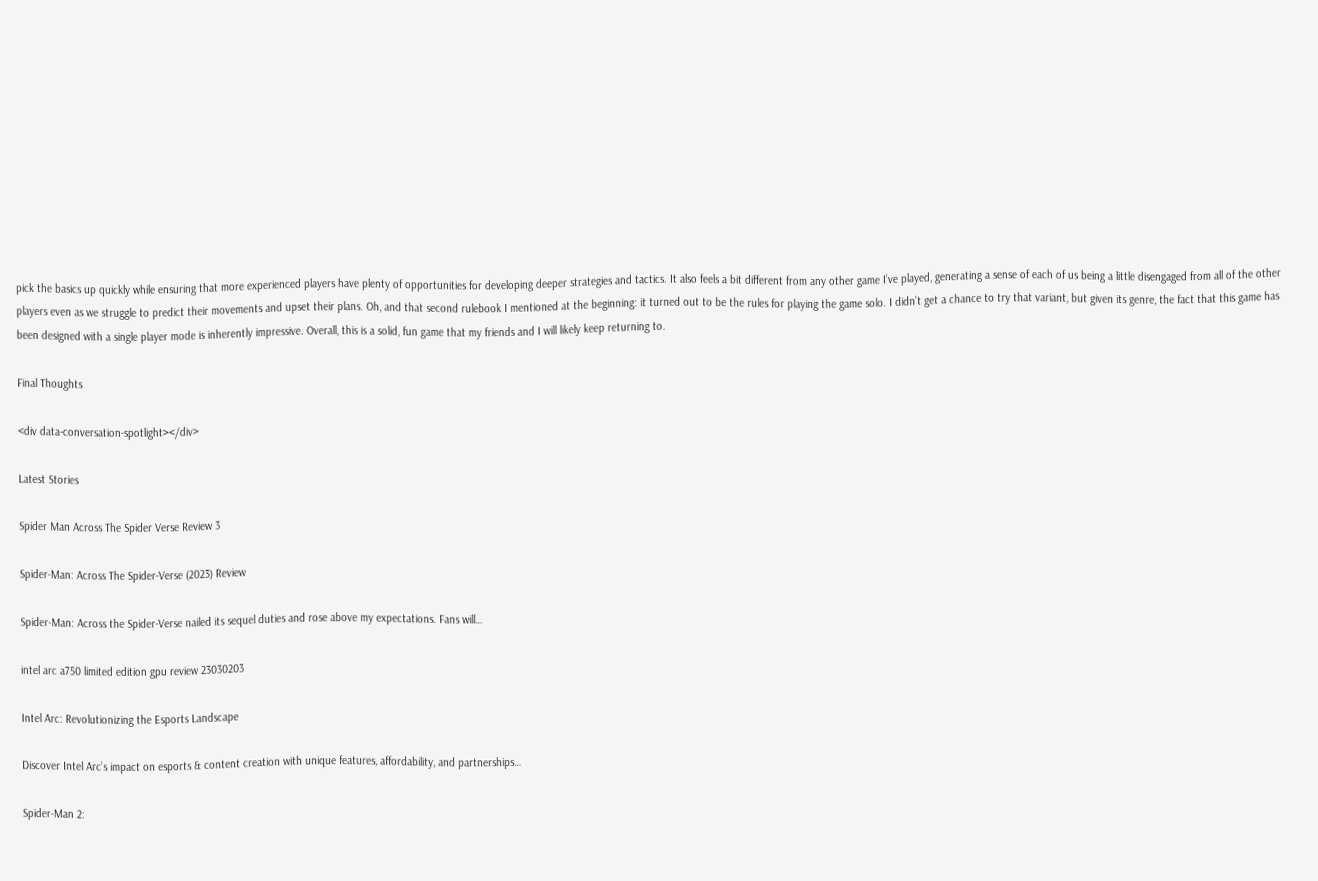pick the basics up quickly while ensuring that more experienced players have plenty of opportunities for developing deeper strategies and tactics. It also feels a bit different from any other game I’ve played, generating a sense of each of us being a little disengaged from all of the other players even as we struggle to predict their movements and upset their plans. Oh, and that second rulebook I mentioned at the beginning: it turned out to be the rules for playing the game solo. I didn’t get a chance to try that variant, but given its genre, the fact that this game has been designed with a single player mode is inherently impressive. Overall, this is a solid, fun game that my friends and I will likely keep returning to.

Final Thoughts

<div data-conversation-spotlight></div>

Latest Stories

Spider Man Across The Spider Verse Review 3

Spider-Man: Across The Spider-Verse (2023) Review

Spider-Man: Across the Spider-Verse nailed its sequel duties and rose above my expectations. Fans will…

intel arc a750 limited edition gpu review 23030203

Intel Arc: Revolutionizing the Esports Landscape

Discover Intel Arc’s impact on esports & content creation with unique features, affordability, and partnerships…

Spider-Man 2: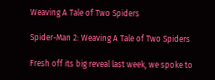Weaving A Tale of Two Spiders

Spider-Man 2: Weaving A Tale of Two Spiders

Fresh off its big reveal last week, we spoke to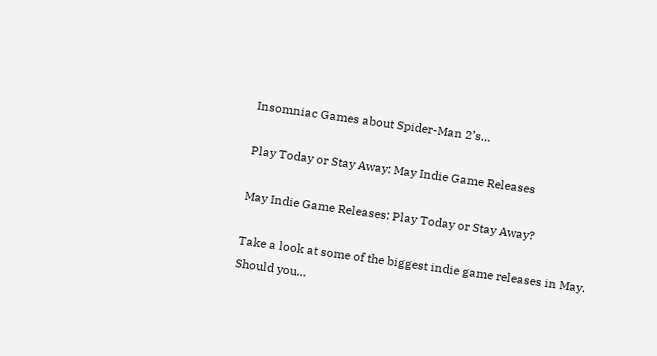Insomniac Games about Spider-Man 2’s…

Play Today or Stay Away: May Indie Game Releases

May Indie Game Releases: Play Today or Stay Away?

Take a look at some of the biggest indie game releases in May. Should you…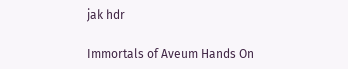jak hdr

Immortals of Aveum Hands On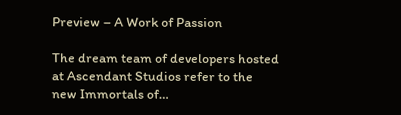Preview – A Work of Passion

The dream team of developers hosted at Ascendant Studios refer to the new Immortals of…